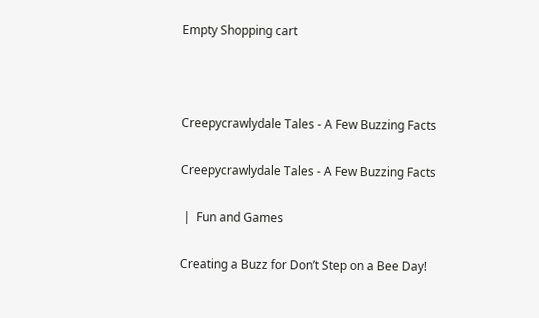Empty Shopping cart



Creepycrawlydale Tales - A Few Buzzing Facts

Creepycrawlydale Tales - A Few Buzzing Facts

 |  Fun and Games

Creating a Buzz for Don’t Step on a Bee Day!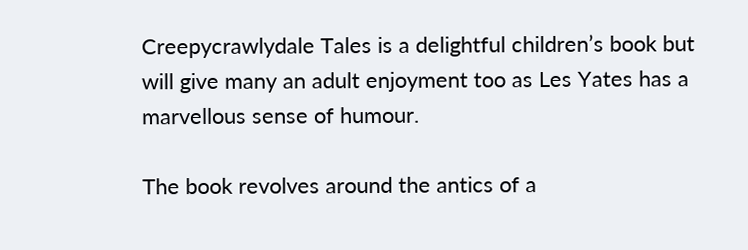Creepycrawlydale Tales is a delightful children’s book but will give many an adult enjoyment too as Les Yates has a marvellous sense of humour.

The book revolves around the antics of a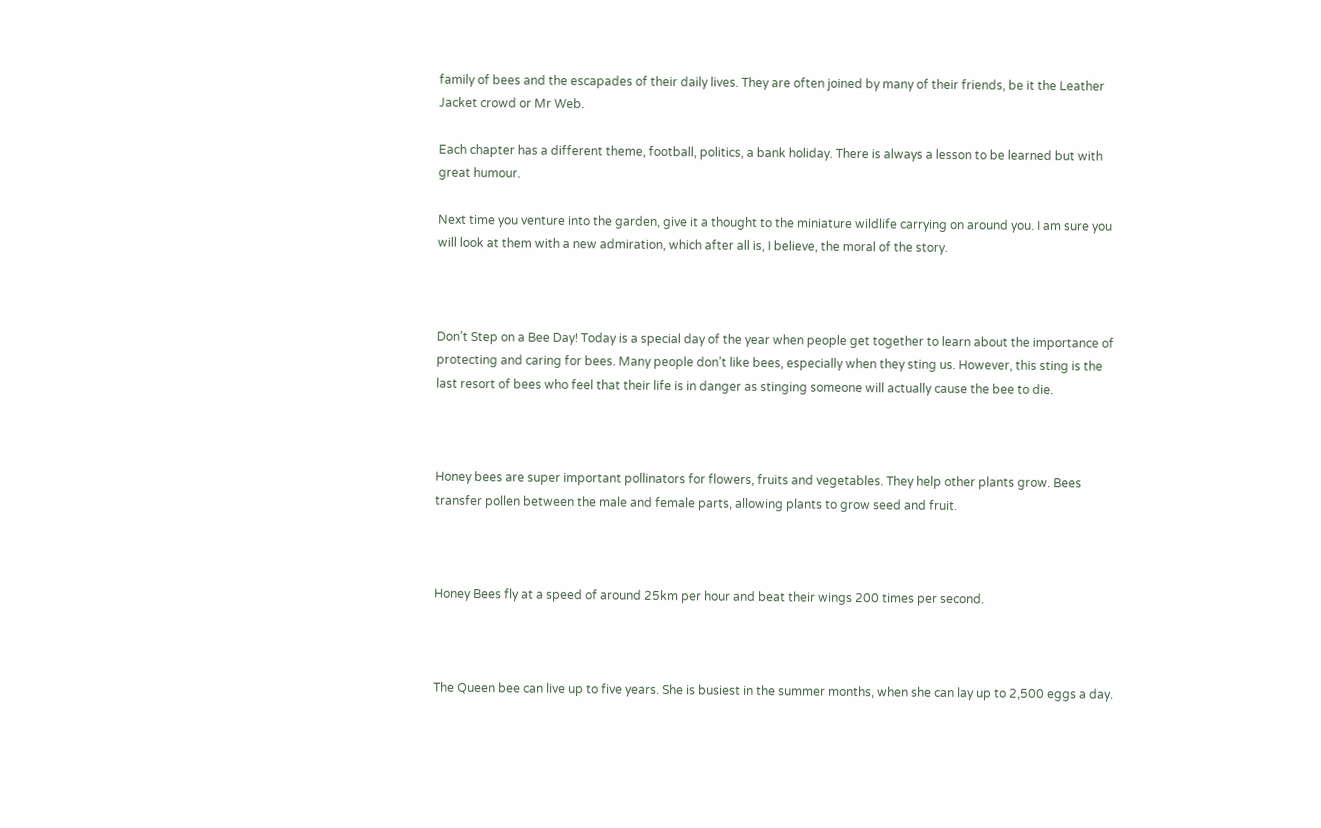family of bees and the escapades of their daily lives. They are often joined by many of their friends, be it the Leather Jacket crowd or Mr Web.

Each chapter has a different theme, football, politics, a bank holiday. There is always a lesson to be learned but with great humour.

Next time you venture into the garden, give it a thought to the miniature wildlife carrying on around you. I am sure you will look at them with a new admiration, which after all is, I believe, the moral of the story.



Don’t Step on a Bee Day! Today is a special day of the year when people get together to learn about the importance of protecting and caring for bees. Many people don’t like bees, especially when they sting us. However, this sting is the last resort of bees who feel that their life is in danger as stinging someone will actually cause the bee to die.



Honey bees are super important pollinators for flowers, fruits and vegetables. They help other plants grow. Bees transfer pollen between the male and female parts, allowing plants to grow seed and fruit.



Honey Bees fly at a speed of around 25km per hour and beat their wings 200 times per second.



The Queen bee can live up to five years. She is busiest in the summer months, when she can lay up to 2,500 eggs a day.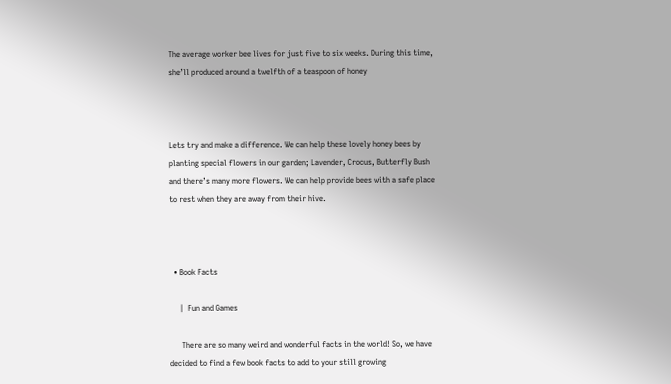The average worker bee lives for just five to six weeks. During this time, she’ll produced around a twelfth of a teaspoon of honey



Lets try and make a difference. We can help these lovely honey bees by planting special flowers in our garden; Lavender, Crocus, Butterfly Bush and there’s many more flowers. We can help provide bees with a safe place to rest when they are away from their hive.



  • Book Facts

     |  Fun and Games

      There are so many weird and wonderful facts in the world! So, we have decided to find a few book facts to add to your still growing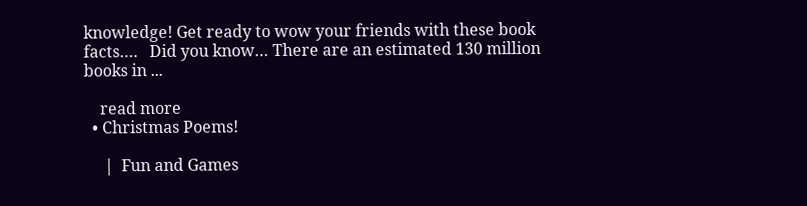knowledge! Get ready to wow your friends with these book facts….   Did you know… There are an estimated 130 million books in ...

    read more
  • Christmas Poems!

     |  Fun and Games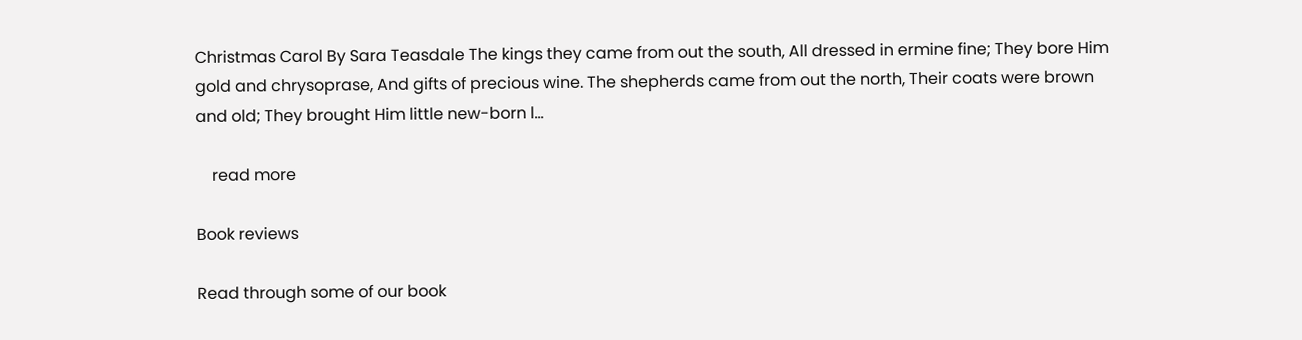Christmas Carol By Sara Teasdale The kings they came from out the south, All dressed in ermine fine; They bore Him gold and chrysoprase, And gifts of precious wine. The shepherds came from out the north, Their coats were brown and old; They brought Him little new-born l...

    read more

Book reviews

Read through some of our book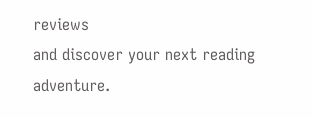reviews
and discover your next reading adventure.